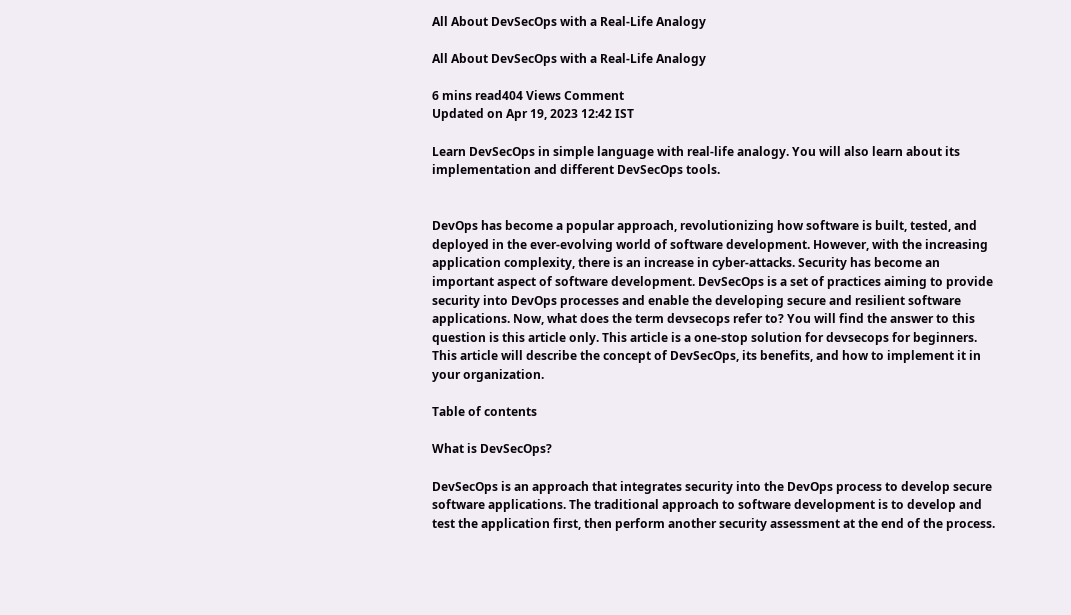All About DevSecOps with a Real-Life Analogy

All About DevSecOps with a Real-Life Analogy

6 mins read404 Views Comment
Updated on Apr 19, 2023 12:42 IST

Learn DevSecOps in simple language with real-life analogy. You will also learn about its implementation and different DevSecOps tools.


DevOps has become a popular approach, revolutionizing how software is built, tested, and deployed in the ever-evolving world of software development. However, with the increasing application complexity, there is an increase in cyber-attacks. Security has become an important aspect of software development. DevSecOps is a set of practices aiming to provide security into DevOps processes and enable the developing secure and resilient software applications. Now, what does the term devsecops refer to? You will find the answer to this question is this article only. This article is a one-stop solution for devsecops for beginners. This article will describe the concept of DevSecOps, its benefits, and how to implement it in your organization.

Table of contents

What is DevSecOps?

DevSecOps is an approach that integrates security into the DevOps process to develop secure software applications. The traditional approach to software development is to develop and test the application first, then perform another security assessment at the end of the process.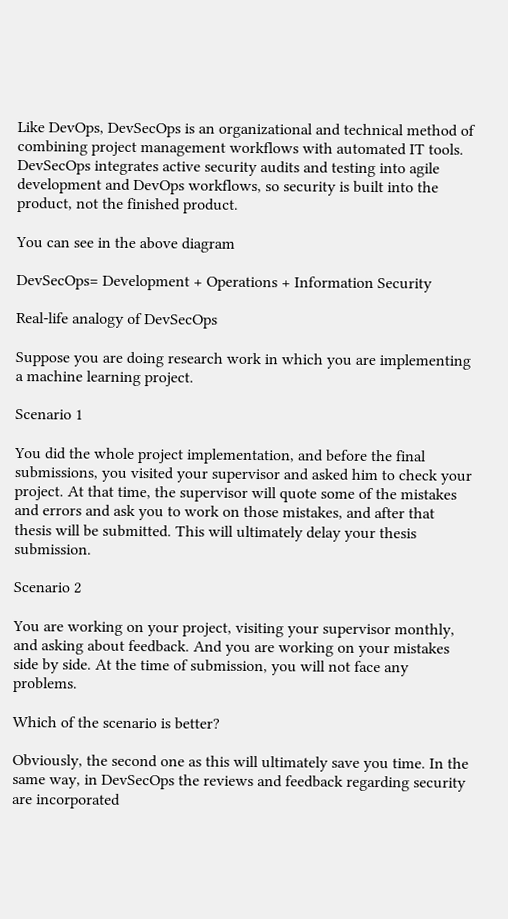Like DevOps, DevSecOps is an organizational and technical method of combining project management workflows with automated IT tools. DevSecOps integrates active security audits and testing into agile development and DevOps workflows, so security is built into the product, not the finished product.

You can see in the above diagram

DevSecOps= Development + Operations + Information Security

Real-life analogy of DevSecOps

Suppose you are doing research work in which you are implementing a machine learning project.

Scenario 1

You did the whole project implementation, and before the final submissions, you visited your supervisor and asked him to check your project. At that time, the supervisor will quote some of the mistakes and errors and ask you to work on those mistakes, and after that thesis will be submitted. This will ultimately delay your thesis submission.

Scenario 2

You are working on your project, visiting your supervisor monthly, and asking about feedback. And you are working on your mistakes side by side. At the time of submission, you will not face any problems.

Which of the scenario is better?

Obviously, the second one as this will ultimately save you time. In the same way, in DevSecOps the reviews and feedback regarding security are incorporated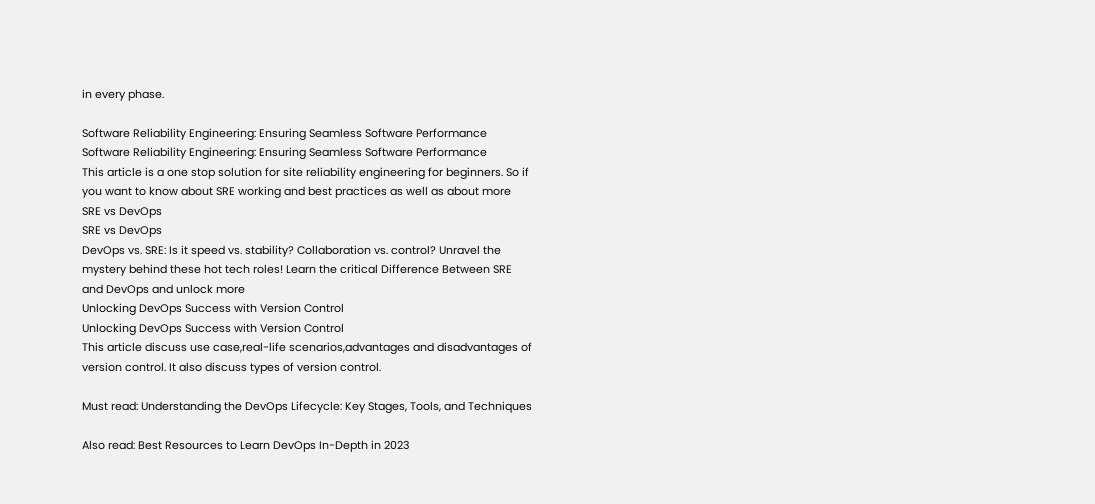in every phase.

Software Reliability Engineering: Ensuring Seamless Software Performance
Software Reliability Engineering: Ensuring Seamless Software Performance
This article is a one stop solution for site reliability engineering for beginners. So if you want to know about SRE working and best practices as well as about more
SRE vs DevOps
SRE vs DevOps
DevOps vs. SRE: Is it speed vs. stability? Collaboration vs. control? Unravel the mystery behind these hot tech roles! Learn the critical Difference Between SRE and DevOps and unlock more
Unlocking DevOps Success with Version Control
Unlocking DevOps Success with Version Control
This article discuss use case,real-life scenarios,advantages and disadvantages of version control. It also discuss types of version control.

Must read: Understanding the DevOps Lifecycle: Key Stages, Tools, and Techniques

Also read: Best Resources to Learn DevOps In-Depth in 2023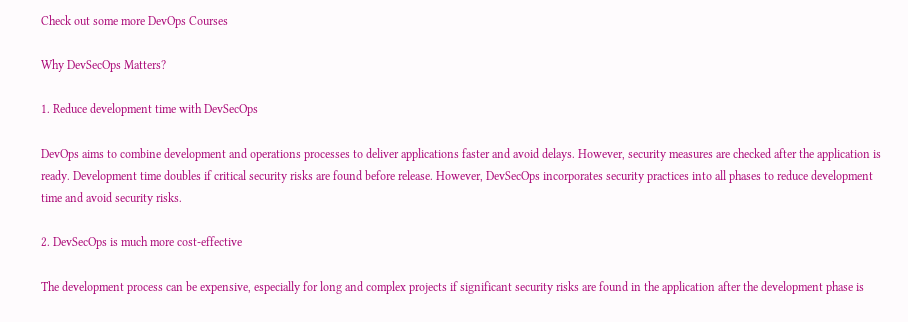Check out some more DevOps Courses

Why DevSecOps Matters?

1. Reduce development time with DevSecOps

DevOps aims to combine development and operations processes to deliver applications faster and avoid delays. However, security measures are checked after the application is ready. Development time doubles if critical security risks are found before release. However, DevSecOps incorporates security practices into all phases to reduce development time and avoid security risks.

2. DevSecOps is much more cost-effective

The development process can be expensive, especially for long and complex projects if significant security risks are found in the application after the development phase is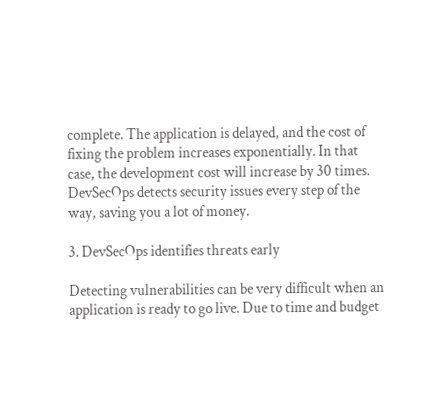complete. The application is delayed, and the cost of fixing the problem increases exponentially. In that case, the development cost will increase by 30 times. DevSecOps detects security issues every step of the way, saving you a lot of money.

3. DevSecOps identifies threats early

Detecting vulnerabilities can be very difficult when an application is ready to go live. Due to time and budget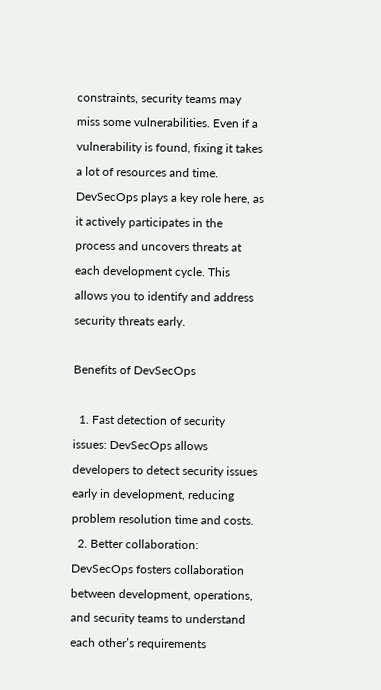constraints, security teams may miss some vulnerabilities. Even if a vulnerability is found, fixing it takes a lot of resources and time. DevSecOps plays a key role here, as it actively participates in the process and uncovers threats at each development cycle. This allows you to identify and address security threats early.

Benefits of DevSecOps

  1. Fast detection of security issues: DevSecOps allows developers to detect security issues early in development, reducing problem resolution time and costs.
  2. Better collaboration: DevSecOps fosters collaboration between development, operations, and security teams to understand each other’s requirements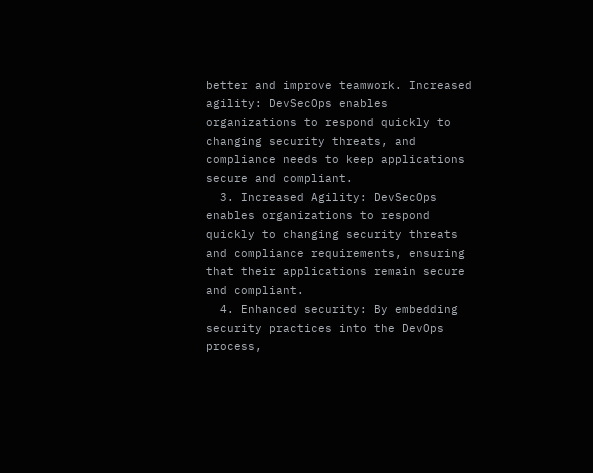better and improve teamwork. Increased agility: DevSecOps enables organizations to respond quickly to changing security threats, and compliance needs to keep applications secure and compliant.
  3. Increased Agility: DevSecOps enables organizations to respond quickly to changing security threats and compliance requirements, ensuring that their applications remain secure and compliant.
  4. Enhanced security: By embedding security practices into the DevOps process,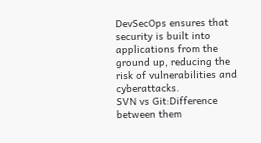DevSecOps ensures that security is built into applications from the ground up, reducing the risk of vulnerabilities and cyberattacks.
SVN vs Git:Difference between them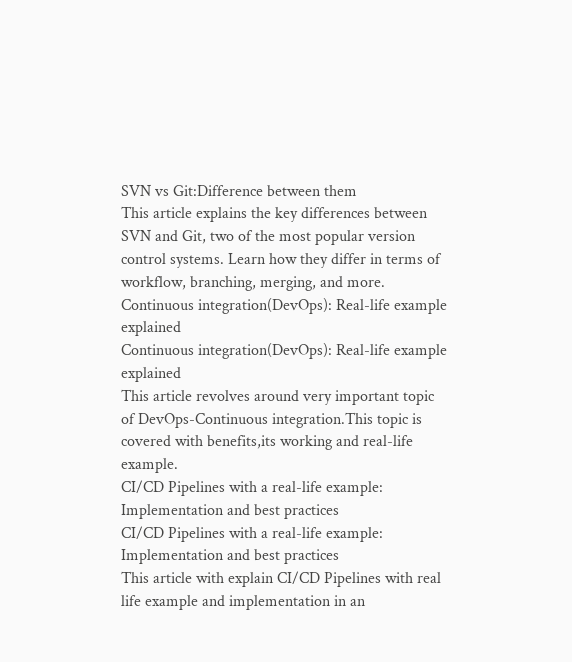SVN vs Git:Difference between them
This article explains the key differences between SVN and Git, two of the most popular version control systems. Learn how they differ in terms of workflow, branching, merging, and more.
Continuous integration(DevOps): Real-life example explained
Continuous integration(DevOps): Real-life example explained
This article revolves around very important topic of DevOps-Continuous integration.This topic is covered with benefits,its working and real-life example.
CI/CD Pipelines with a real-life example: Implementation and best practices
CI/CD Pipelines with a real-life example: Implementation and best practices
This article with explain CI/CD Pipelines with real life example and implementation in an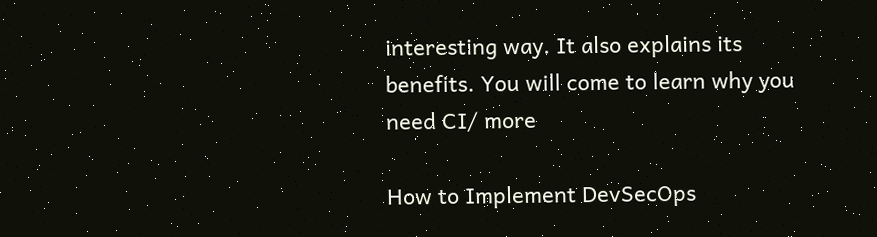interesting way. It also explains its benefits. You will come to learn why you need CI/ more

How to Implement DevSecOps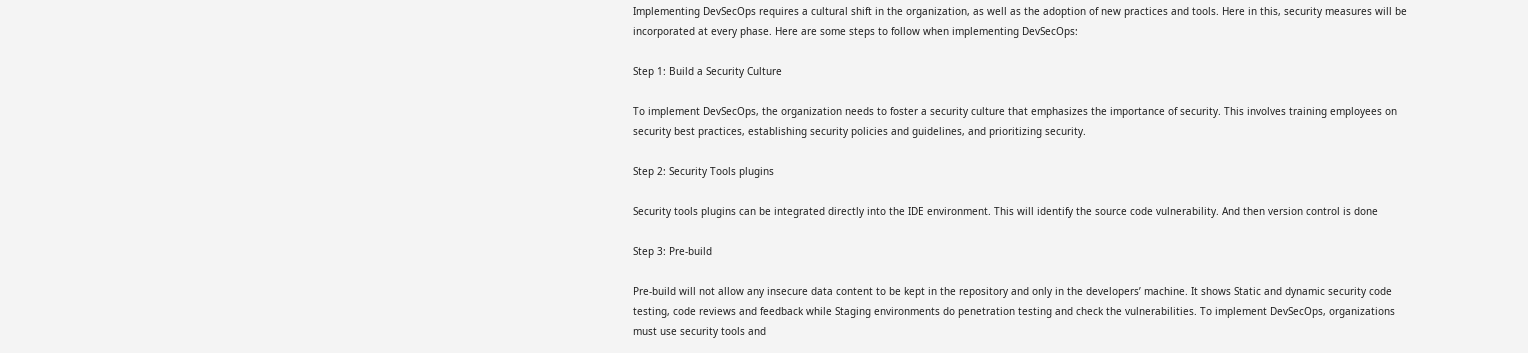Implementing DevSecOps requires a cultural shift in the organization, as well as the adoption of new practices and tools. Here in this, security measures will be incorporated at every phase. Here are some steps to follow when implementing DevSecOps:

Step 1: Build a Security Culture

To implement DevSecOps, the organization needs to foster a security culture that emphasizes the importance of security. This involves training employees on security best practices, establishing security policies and guidelines, and prioritizing security.

Step 2: Security Tools plugins

Security tools plugins can be integrated directly into the IDE environment. This will identify the source code vulnerability. And then version control is done

Step 3: Pre-build

Pre-build will not allow any insecure data content to be kept in the repository and only in the developers’ machine. It shows Static and dynamic security code testing, code reviews and feedback while Staging environments do penetration testing and check the vulnerabilities. To implement DevSecOps, organizations must use security tools and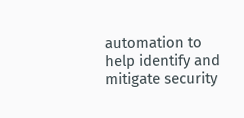automation to help identify and mitigate security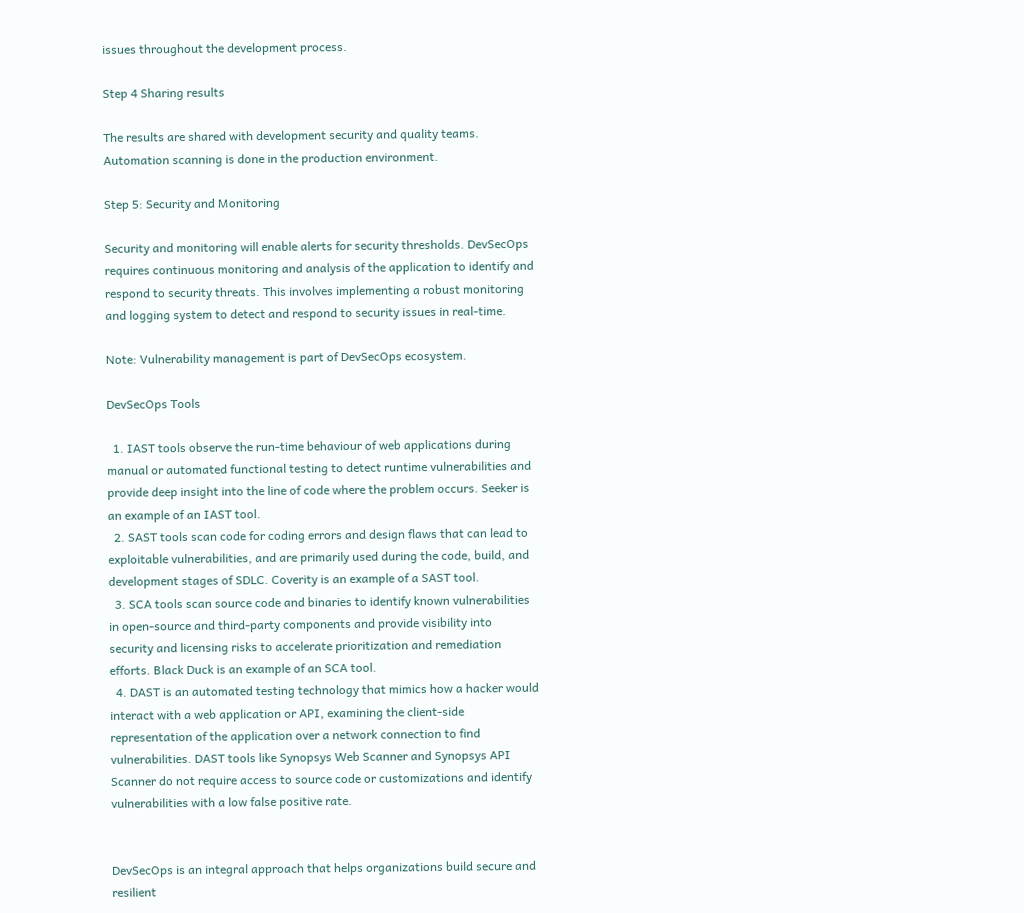issues throughout the development process.

Step 4 Sharing results

The results are shared with development security and quality teams. Automation scanning is done in the production environment.

Step 5: Security and Monitoring

Security and monitoring will enable alerts for security thresholds. DevSecOps requires continuous monitoring and analysis of the application to identify and respond to security threats. This involves implementing a robust monitoring and logging system to detect and respond to security issues in real-time.

Note: Vulnerability management is part of DevSecOps ecosystem.

DevSecOps Tools

  1. IAST tools observe the run-time behaviour of web applications during manual or automated functional testing to detect runtime vulnerabilities and provide deep insight into the line of code where the problem occurs. Seeker is an example of an IAST tool.
  2. SAST tools scan code for coding errors and design flaws that can lead to exploitable vulnerabilities, and are primarily used during the code, build, and development stages of SDLC. Coverity is an example of a SAST tool.
  3. SCA tools scan source code and binaries to identify known vulnerabilities in open-source and third-party components and provide visibility into security and licensing risks to accelerate prioritization and remediation efforts. Black Duck is an example of an SCA tool.
  4. DAST is an automated testing technology that mimics how a hacker would interact with a web application or API, examining the client-side representation of the application over a network connection to find vulnerabilities. DAST tools like Synopsys Web Scanner and Synopsys API Scanner do not require access to source code or customizations and identify vulnerabilities with a low false positive rate.


DevSecOps is an integral approach that helps organizations build secure and resilient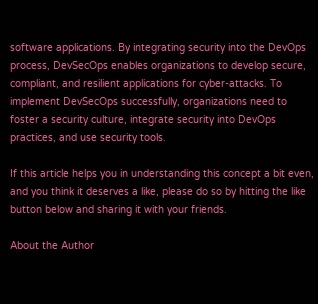software applications. By integrating security into the DevOps process, DevSecOps enables organizations to develop secure, compliant, and resilient applications for cyber-attacks. To implement DevSecOps successfully, organizations need to foster a security culture, integrate security into DevOps practices, and use security tools.

If this article helps you in understanding this concept a bit even, and you think it deserves a like, please do so by hitting the like button below and sharing it with your friends.

About the Author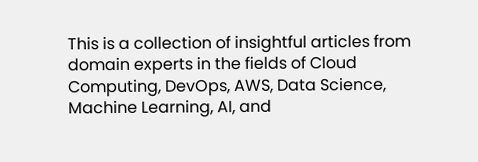This is a collection of insightful articles from domain experts in the fields of Cloud Computing, DevOps, AWS, Data Science, Machine Learning, AI, and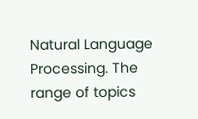Natural Language Processing. The range of topics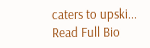caters to upski... Read Full Bio